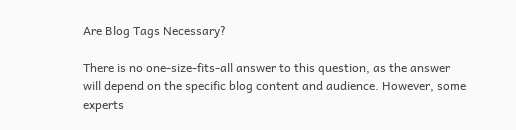Are Blog Tags Necessary?

There is no one-size-fits-all answer to this question, as the answer will depend on the specific blog content and audience. However, some experts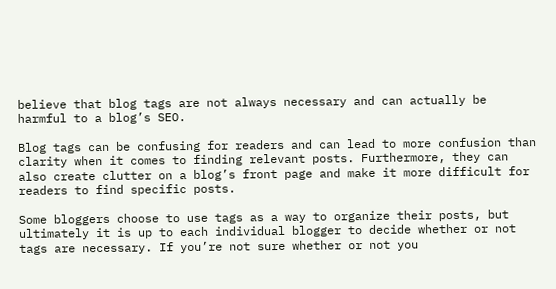believe that blog tags are not always necessary and can actually be harmful to a blog’s SEO.

Blog tags can be confusing for readers and can lead to more confusion than clarity when it comes to finding relevant posts. Furthermore, they can also create clutter on a blog’s front page and make it more difficult for readers to find specific posts.

Some bloggers choose to use tags as a way to organize their posts, but ultimately it is up to each individual blogger to decide whether or not tags are necessary. If you’re not sure whether or not you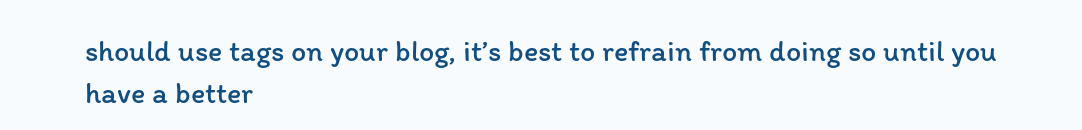should use tags on your blog, it’s best to refrain from doing so until you have a better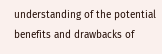understanding of the potential benefits and drawbacks of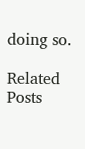doing so.

Related Posts